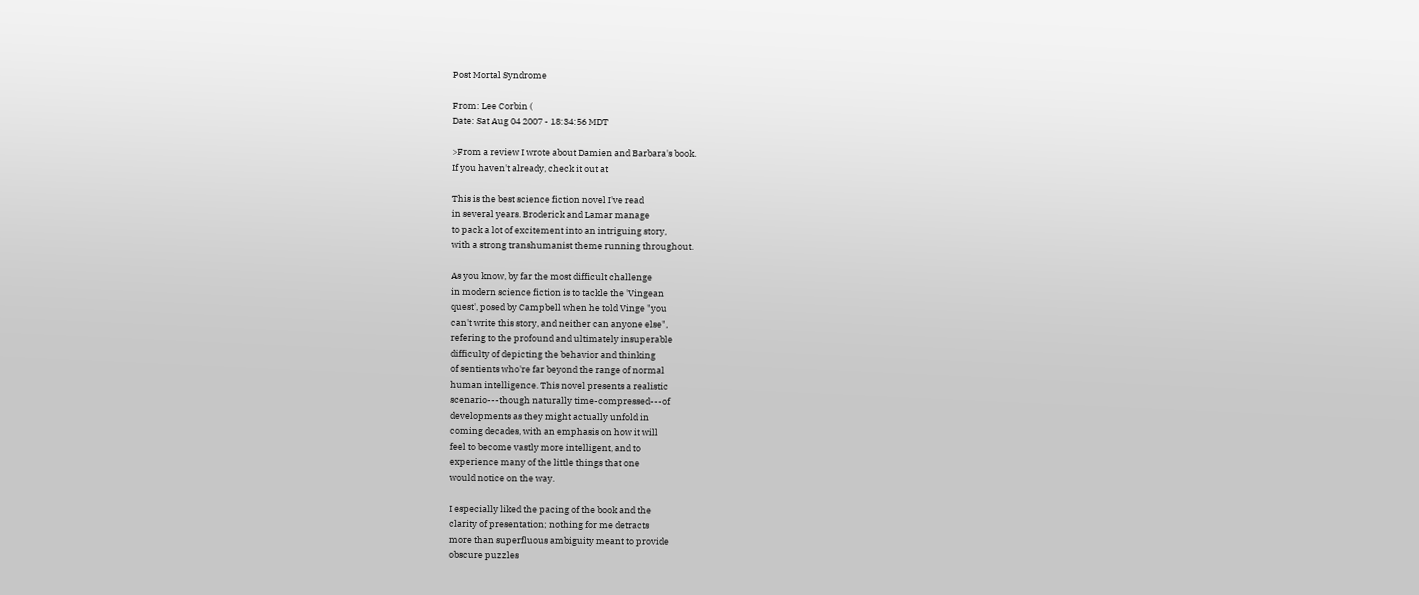Post Mortal Syndrome

From: Lee Corbin (
Date: Sat Aug 04 2007 - 18:34:56 MDT

>From a review I wrote about Damien and Barbara's book.
If you haven't already, check it out at

This is the best science fiction novel I've read
in several years. Broderick and Lamar manage
to pack a lot of excitement into an intriguing story,
with a strong transhumanist theme running throughout.

As you know, by far the most difficult challenge
in modern science fiction is to tackle the 'Vingean
quest', posed by Campbell when he told Vinge "you
can't write this story, and neither can anyone else",
refering to the profound and ultimately insuperable
difficulty of depicting the behavior and thinking
of sentients who're far beyond the range of normal
human intelligence. This novel presents a realistic
scenario---though naturally time-compressed---of
developments as they might actually unfold in
coming decades, with an emphasis on how it will
feel to become vastly more intelligent, and to
experience many of the little things that one
would notice on the way.

I especially liked the pacing of the book and the
clarity of presentation; nothing for me detracts
more than superfluous ambiguity meant to provide
obscure puzzles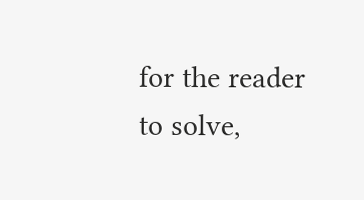for the reader to solve,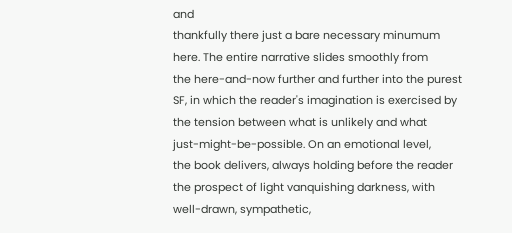and
thankfully there just a bare necessary minumum
here. The entire narrative slides smoothly from
the here-and-now further and further into the purest
SF, in which the reader's imagination is exercised by
the tension between what is unlikely and what
just-might-be-possible. On an emotional level,
the book delivers, always holding before the reader
the prospect of light vanquishing darkness, with
well-drawn, sympathetic,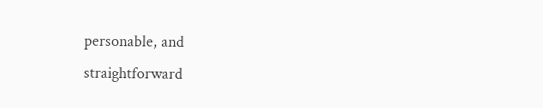personable, and
straightforward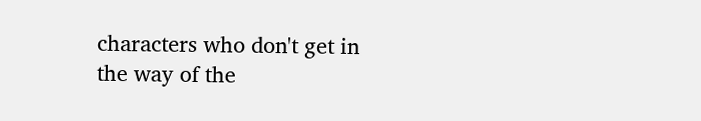characters who don't get in
the way of the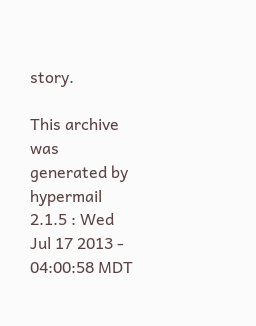story.

This archive was generated by hypermail 2.1.5 : Wed Jul 17 2013 - 04:00:58 MDT